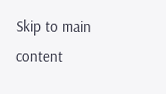Skip to main content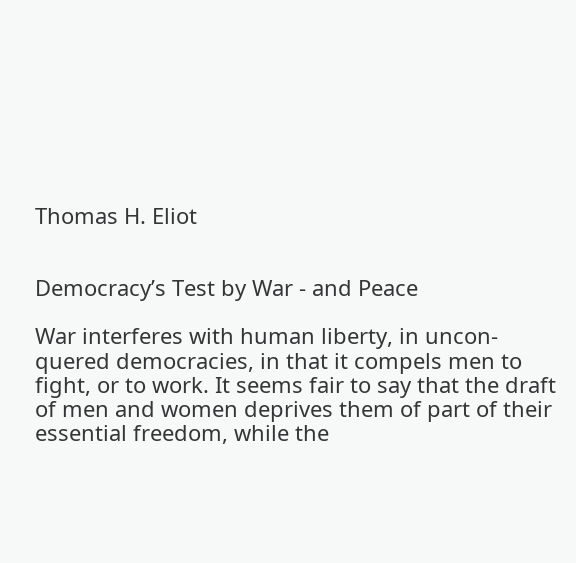Thomas H. Eliot


Democracy’s Test by War - and Peace

War interferes with human liberty, in uncon-quered democracies, in that it compels men to fight, or to work. It seems fair to say that the draft of men and women deprives them of part of their essential freedom, while the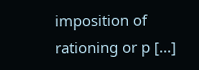imposition of rationing or p [...]